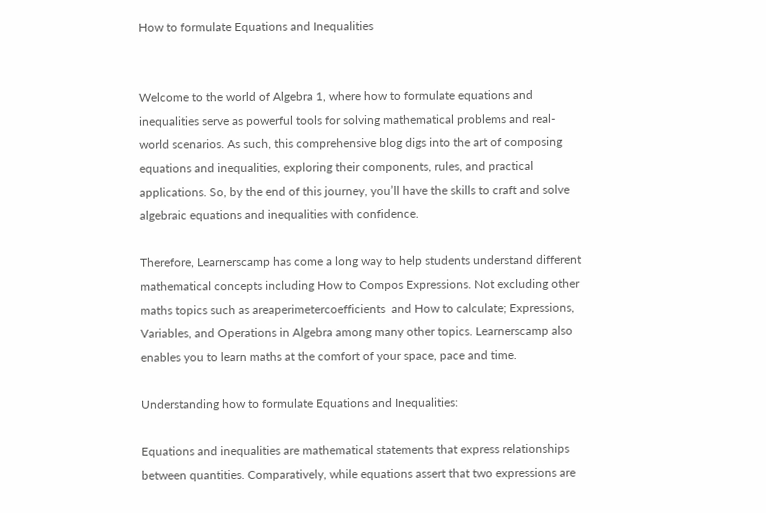How to formulate Equations and Inequalities


Welcome to the world of Algebra 1, where how to formulate equations and inequalities serve as powerful tools for solving mathematical problems and real-world scenarios. As such, this comprehensive blog digs into the art of composing equations and inequalities, exploring their components, rules, and practical applications. So, by the end of this journey, you’ll have the skills to craft and solve algebraic equations and inequalities with confidence.

Therefore, Learnerscamp has come a long way to help students understand different mathematical concepts including How to Compos Expressions. Not excluding other maths topics such as areaperimetercoefficients  and How to calculate; Expressions, Variables, and Operations in Algebra among many other topics. Learnerscamp also enables you to learn maths at the comfort of your space, pace and time.

Understanding how to formulate Equations and Inequalities:

Equations and inequalities are mathematical statements that express relationships between quantities. Comparatively, while equations assert that two expressions are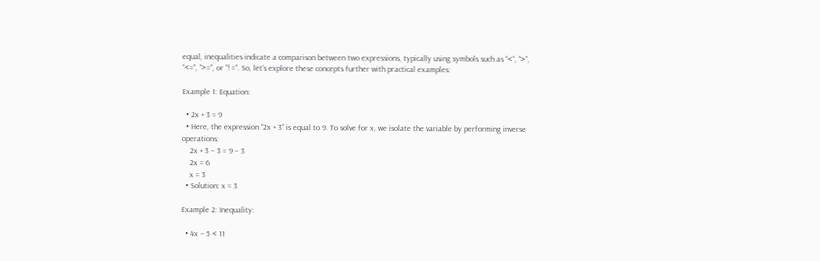equal, inequalities indicate a comparison between two expressions, typically using symbols such as “<“, “>”, “<=”, “>=”, or “! =”. So, let’s explore these concepts further with practical examples:

Example 1: Equation:

  • 2x + 3 = 9
  • Here, the expression “2x + 3” is equal to 9. To solve for x, we isolate the variable by performing inverse operations:
    2x + 3 – 3 = 9 – 3
    2x = 6
    x = 3
  • Solution: x = 3

Example 2: Inequality:

  • 4x – 5 < 11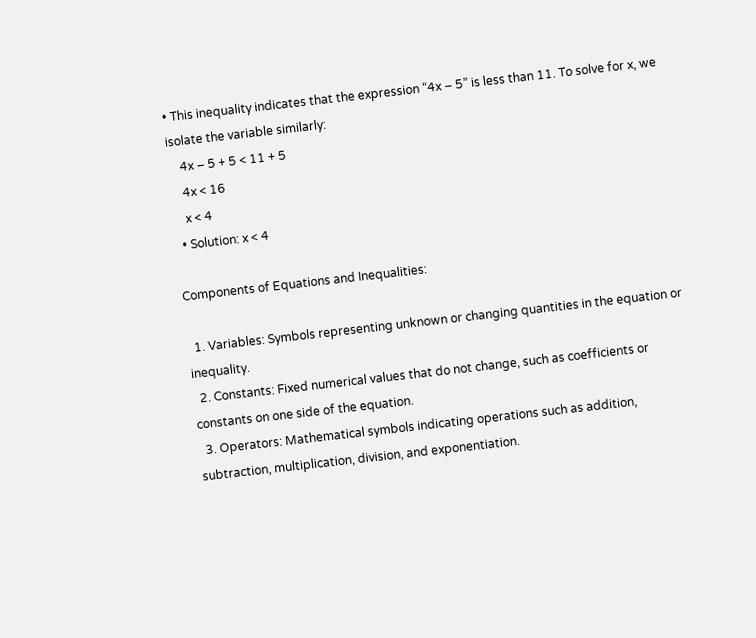• This inequality indicates that the expression “4x – 5” is less than 11. To solve for x, we isolate the variable similarly:
    4x – 5 + 5 < 11 + 5
    4x < 16
    x < 4
  • Solution: x < 4

Components of Equations and Inequalities:

  1. Variables: Symbols representing unknown or changing quantities in the equation or inequality.
  2. Constants: Fixed numerical values that do not change, such as coefficients or constants on one side of the equation.
  3. Operators: Mathematical symbols indicating operations such as addition, subtraction, multiplication, division, and exponentiation.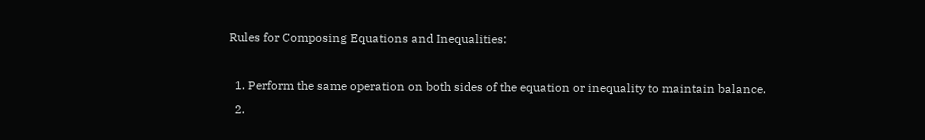Rules for Composing Equations and Inequalities:

  1. Perform the same operation on both sides of the equation or inequality to maintain balance.
  2.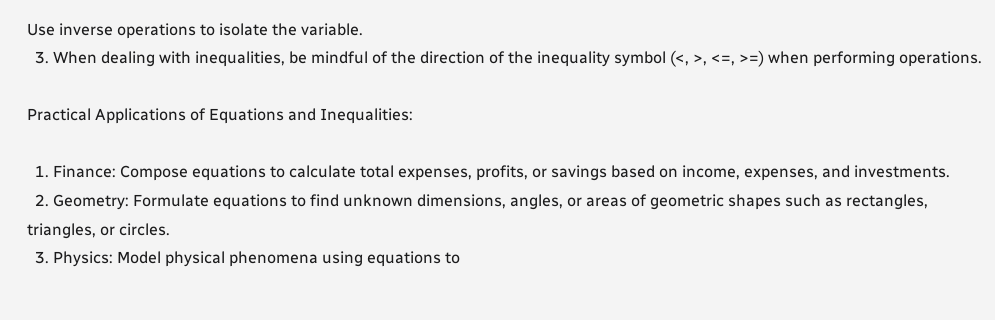Use inverse operations to isolate the variable.
  3. When dealing with inequalities, be mindful of the direction of the inequality symbol (<, >, <=, >=) when performing operations.

Practical Applications of Equations and Inequalities:

  1. Finance: Compose equations to calculate total expenses, profits, or savings based on income, expenses, and investments.
  2. Geometry: Formulate equations to find unknown dimensions, angles, or areas of geometric shapes such as rectangles, triangles, or circles.
  3. Physics: Model physical phenomena using equations to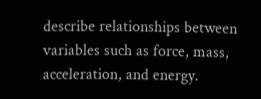describe relationships between variables such as force, mass, acceleration, and energy.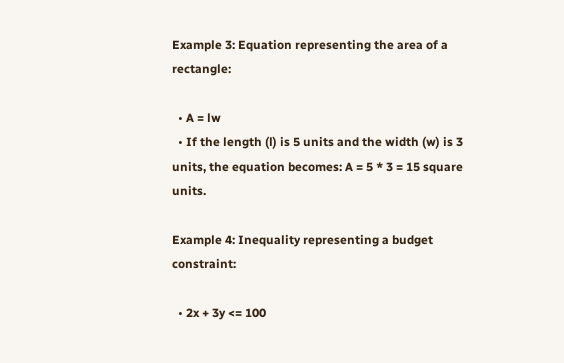Example 3: Equation representing the area of a rectangle:

  • A = lw
  • If the length (l) is 5 units and the width (w) is 3 units, the equation becomes: A = 5 * 3 = 15 square units.

Example 4: Inequality representing a budget constraint:

  • 2x + 3y <= 100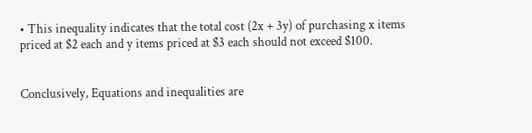• This inequality indicates that the total cost (2x + 3y) of purchasing x items priced at $2 each and y items priced at $3 each should not exceed $100.


Conclusively, Equations and inequalities are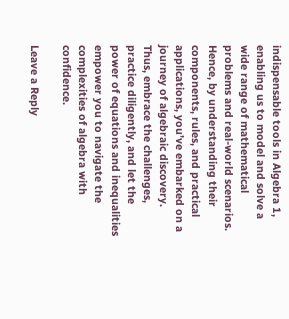indispensable tools in Algebra 1, enabling us to model and solve a wide range of mathematical problems and real-world scenarios. Hence, by understanding their components, rules, and practical applications, you’ve embarked on a journey of algebraic discovery. Thus, embrace the challenges, practice diligently, and let the power of equations and inequalities empower you to navigate the complexities of algebra with confidence.

Leave a Reply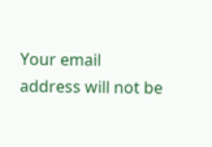Your email address will not be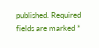published. Required fields are marked *